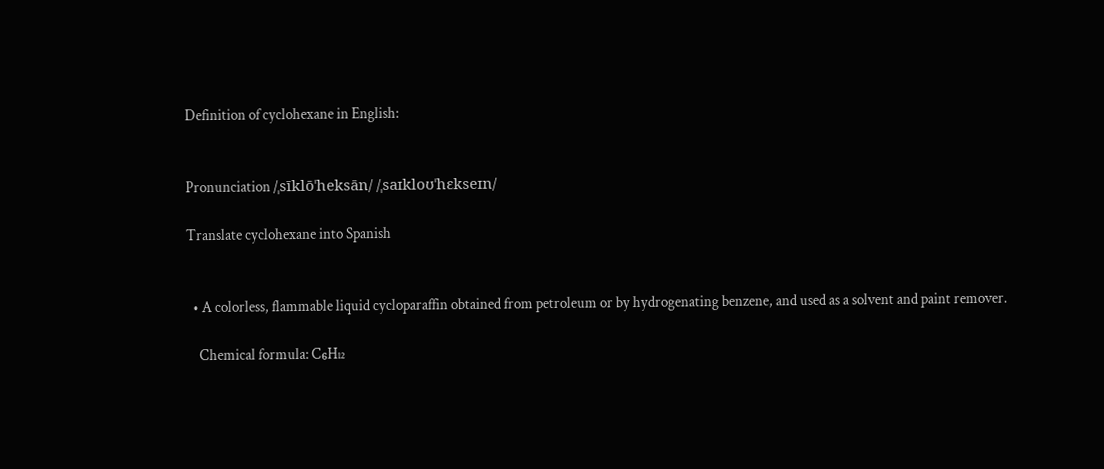Definition of cyclohexane in English:


Pronunciation /ˌsīklōˈheksān/ /ˌsaɪkloʊˈhɛkseɪn/

Translate cyclohexane into Spanish


  • A colorless, flammable liquid cycloparaffin obtained from petroleum or by hydrogenating benzene, and used as a solvent and paint remover.

    Chemical formula: C₆H₁₂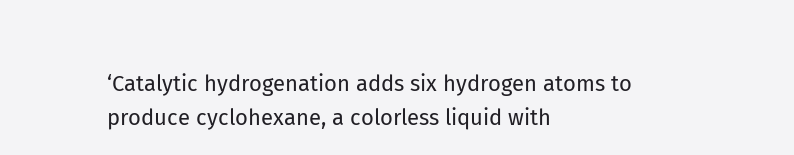‘Catalytic hydrogenation adds six hydrogen atoms to produce cyclohexane, a colorless liquid with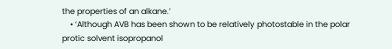the properties of an alkane.’
    • ‘Although AVB has been shown to be relatively photostable in the polar protic solvent isopropanol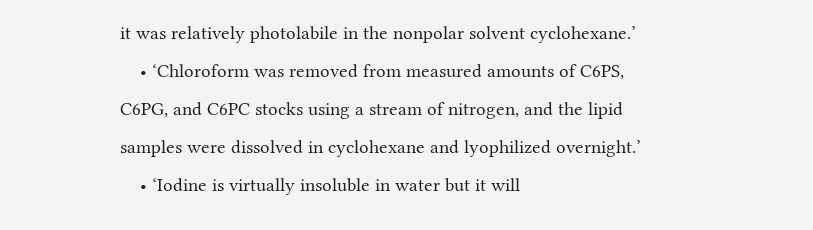it was relatively photolabile in the nonpolar solvent cyclohexane.’
    • ‘Chloroform was removed from measured amounts of C6PS, C6PG, and C6PC stocks using a stream of nitrogen, and the lipid samples were dissolved in cyclohexane and lyophilized overnight.’
    • ‘Iodine is virtually insoluble in water but it will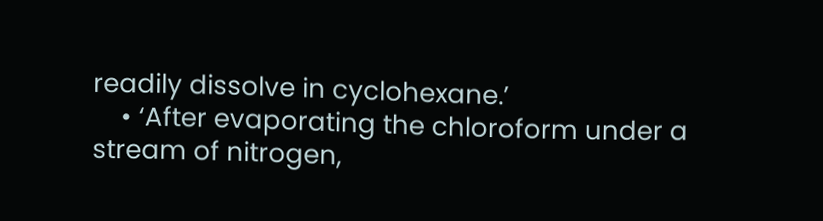readily dissolve in cyclohexane.’
    • ‘After evaporating the chloroform under a stream of nitrogen,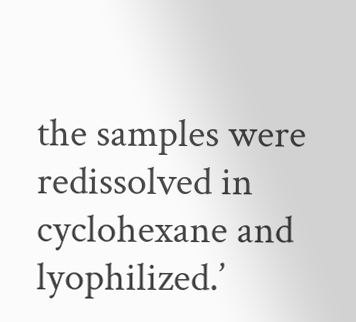the samples were redissolved in cyclohexane and lyophilized.’